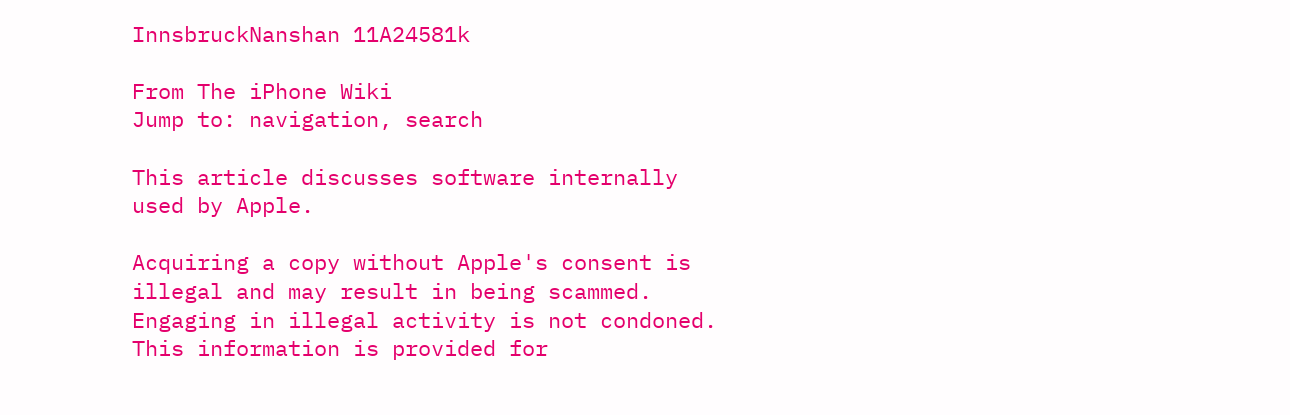InnsbruckNanshan 11A24581k

From The iPhone Wiki
Jump to: navigation, search

This article discusses software internally used by Apple.

Acquiring a copy without Apple's consent is illegal and may result in being scammed.
Engaging in illegal activity is not condoned. This information is provided for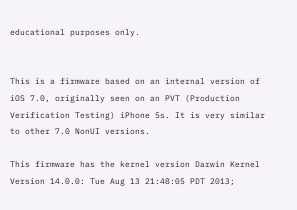educational purposes only.


This is a firmware based on an internal version of iOS 7.0, originally seen on an PVT (Production Verification Testing) iPhone 5s. It is very similar to other 7.0 NonUI versions.

This firmware has the kernel version Darwin Kernel Version 14.0.0: Tue Aug 13 21:48:05 PDT 2013;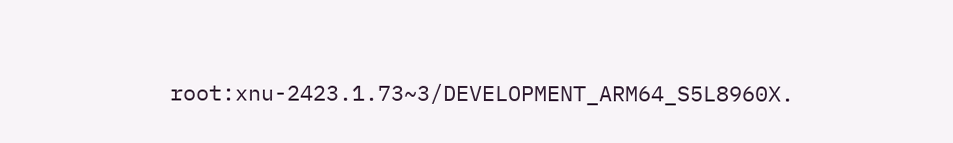root:xnu-2423.1.73~3/DEVELOPMENT_ARM64_S5L8960X.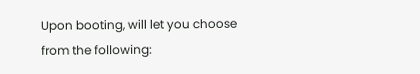Upon booting, will let you choose from the following: